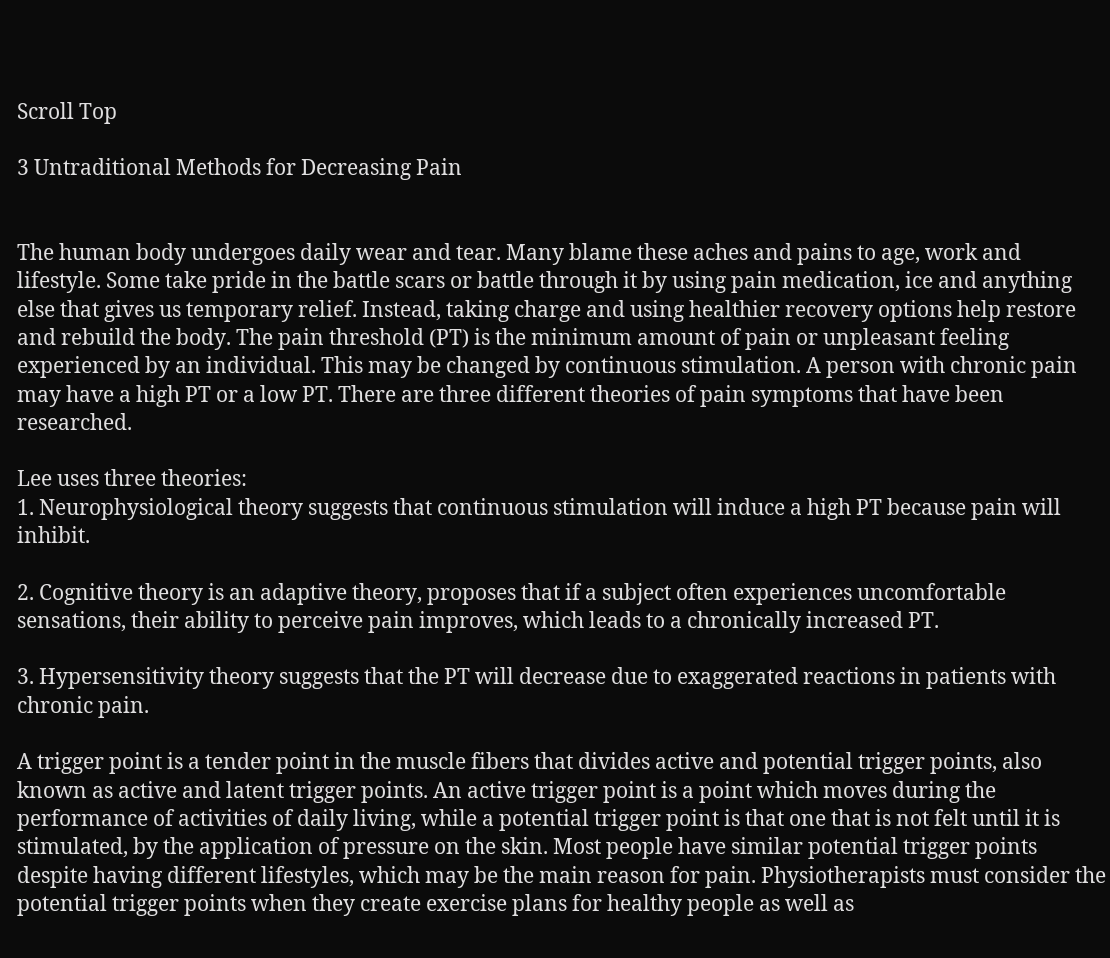Scroll Top

3 Untraditional Methods for Decreasing Pain


The human body undergoes daily wear and tear. Many blame these aches and pains to age, work and lifestyle. Some take pride in the battle scars or battle through it by using pain medication, ice and anything else that gives us temporary relief. Instead, taking charge and using healthier recovery options help restore and rebuild the body. The pain threshold (PT) is the minimum amount of pain or unpleasant feeling experienced by an individual. This may be changed by continuous stimulation. A person with chronic pain may have a high PT or a low PT. There are three different theories of pain symptoms that have been researched.

Lee uses three theories:
1. Neurophysiological theory suggests that continuous stimulation will induce a high PT because pain will inhibit.

2. Cognitive theory is an adaptive theory, proposes that if a subject often experiences uncomfortable sensations, their ability to perceive pain improves, which leads to a chronically increased PT.

3. Hypersensitivity theory suggests that the PT will decrease due to exaggerated reactions in patients with chronic pain.

A trigger point is a tender point in the muscle fibers that divides active and potential trigger points, also known as active and latent trigger points. An active trigger point is a point which moves during the performance of activities of daily living, while a potential trigger point is that one that is not felt until it is stimulated, by the application of pressure on the skin. Most people have similar potential trigger points despite having different lifestyles, which may be the main reason for pain. Physiotherapists must consider the potential trigger points when they create exercise plans for healthy people as well as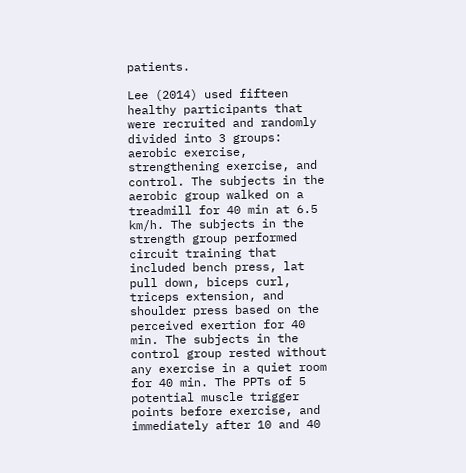patients.

Lee (2014) used fifteen healthy participants that were recruited and randomly divided into 3 groups: aerobic exercise, strengthening exercise, and control. The subjects in the aerobic group walked on a treadmill for 40 min at 6.5 km/h. The subjects in the strength group performed circuit training that included bench press, lat pull down, biceps curl, triceps extension, and shoulder press based on the perceived exertion for 40 min. The subjects in the control group rested without any exercise in a quiet room for 40 min. The PPTs of 5 potential muscle trigger points before exercise, and immediately after 10 and 40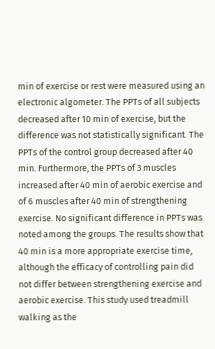min of exercise or rest were measured using an electronic algometer. The PPTs of all subjects decreased after 10 min of exercise, but the difference was not statistically significant. The PPTs of the control group decreased after 40 min. Furthermore, the PPTs of 3 muscles increased after 40 min of aerobic exercise and of 6 muscles after 40 min of strengthening exercise. No significant difference in PPTs was noted among the groups. The results show that 40 min is a more appropriate exercise time, although the efficacy of controlling pain did not differ between strengthening exercise and aerobic exercise. This study used treadmill walking as the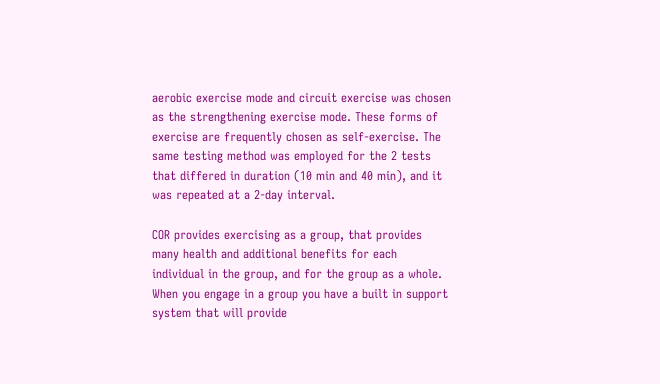aerobic exercise mode and circuit exercise was chosen as the strengthening exercise mode. These forms of exercise are frequently chosen as self-exercise. The same testing method was employed for the 2 tests that differed in duration (10 min and 40 min), and it was repeated at a 2-day interval.

COR provides exercising as a group, that provides many health and additional benefits for each individual in the group, and for the group as a whole. When you engage in a group you have a built in support system that will provide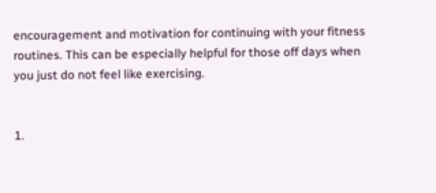encouragement and motivation for continuing with your fitness routines. This can be especially helpful for those off days when you just do not feel like exercising.


1.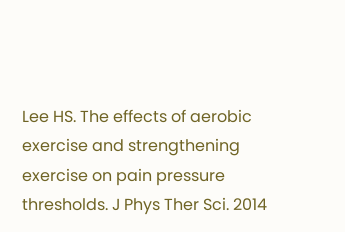Lee HS. The effects of aerobic exercise and strengthening exercise on pain pressure thresholds. J Phys Ther Sci. 2014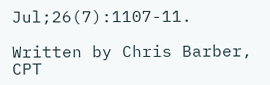Jul;26(7):1107-11.

Written by Chris Barber, CPT